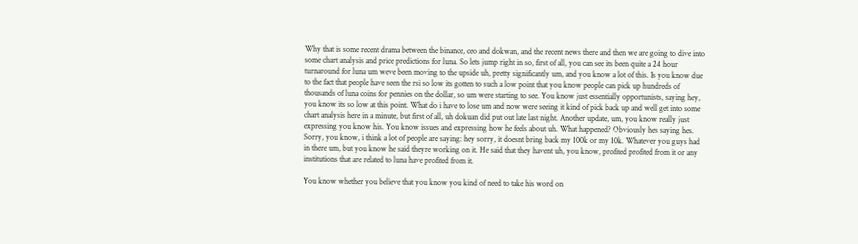Why that is some recent drama between the binance, ceo and dokwan, and the recent news there and then we are going to dive into some chart analysis and price predictions for luna. So lets jump right in so, first of all, you can see its been quite a 24 hour turnaround for luna um weve been moving to the upside uh, pretty significantly um, and you know a lot of this. Is you know due to the fact that people have seen the rsi so low its gotten to such a low point that you know people can pick up hundreds of thousands of luna coins for pennies on the dollar, so um were starting to see. You know just essentially opportunists, saying hey, you know its so low at this point. What do i have to lose um and now were seeing it kind of pick back up and well get into some chart analysis here in a minute, but first of all, uh dokuan did put out late last night. Another update, um, you know really just expressing you know his. You know issues and expressing how he feels about uh. What happened? Obviously hes saying hes. Sorry, you know, i think a lot of people are saying: hey sorry, it doesnt bring back my 100k or my 10k. Whatever you guys had in there um, but you know he said theyre working on it. He said that they havent uh, you know, profited profited from it or any institutions that are related to luna have profited from it.

You know whether you believe that you know you kind of need to take his word on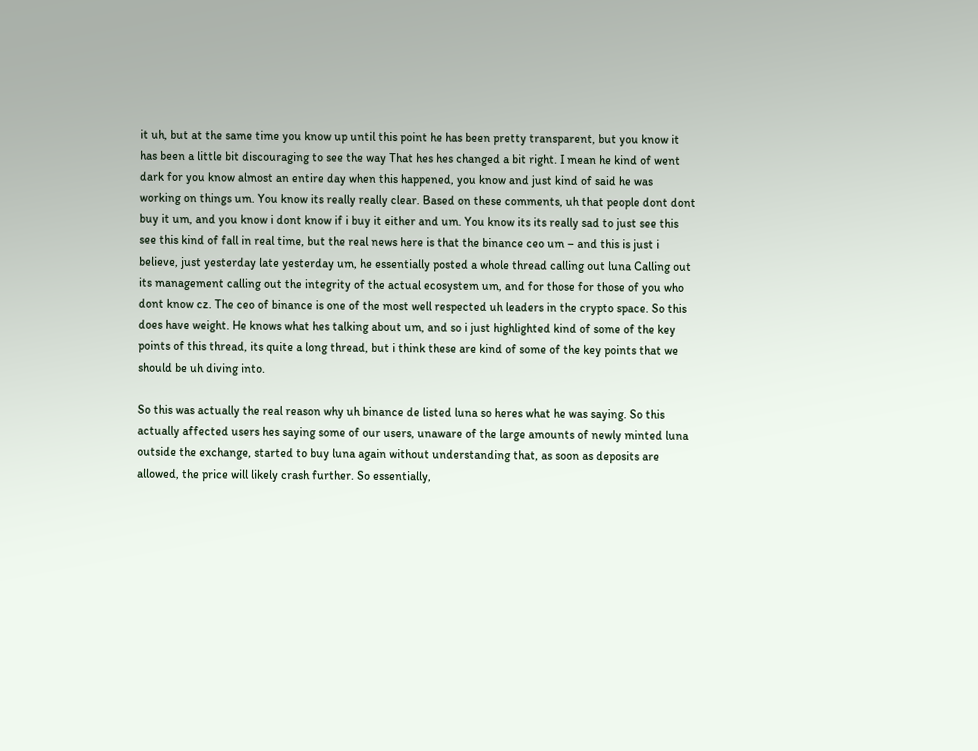it uh, but at the same time you know up until this point he has been pretty transparent, but you know it has been a little bit discouraging to see the way That hes hes changed a bit right. I mean he kind of went dark for you know almost an entire day when this happened, you know and just kind of said he was working on things um. You know its really really clear. Based on these comments, uh that people dont dont buy it um, and you know i dont know if i buy it either and um. You know its its really sad to just see this see this kind of fall in real time, but the real news here is that the binance ceo um – and this is just i believe, just yesterday late yesterday um, he essentially posted a whole thread calling out luna Calling out its management calling out the integrity of the actual ecosystem um, and for those for those of you who dont know cz. The ceo of binance is one of the most well respected uh leaders in the crypto space. So this does have weight. He knows what hes talking about um, and so i just highlighted kind of some of the key points of this thread, its quite a long thread, but i think these are kind of some of the key points that we should be uh diving into.

So this was actually the real reason why uh binance de listed luna so heres what he was saying. So this actually affected users hes saying some of our users, unaware of the large amounts of newly minted luna outside the exchange, started to buy luna again without understanding that, as soon as deposits are allowed, the price will likely crash further. So essentially,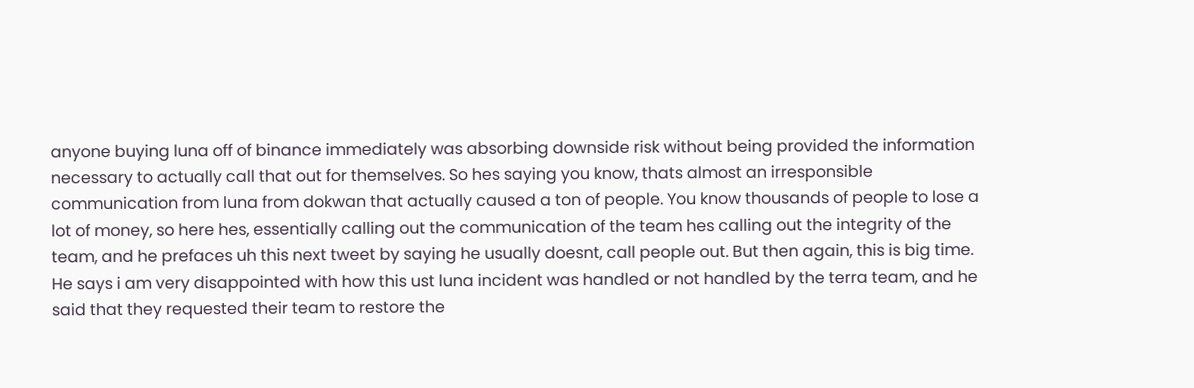anyone buying luna off of binance immediately was absorbing downside risk without being provided the information necessary to actually call that out for themselves. So hes saying you know, thats almost an irresponsible communication from luna from dokwan that actually caused a ton of people. You know thousands of people to lose a lot of money, so here hes, essentially calling out the communication of the team hes calling out the integrity of the team, and he prefaces uh this next tweet by saying he usually doesnt, call people out. But then again, this is big time. He says i am very disappointed with how this ust luna incident was handled or not handled by the terra team, and he said that they requested their team to restore the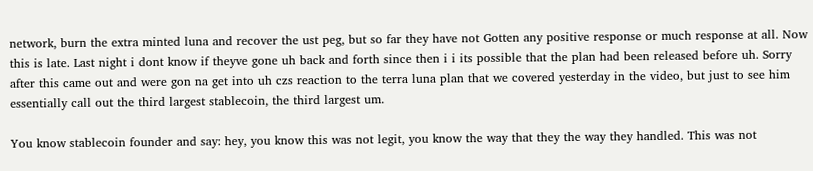network, burn the extra minted luna and recover the ust peg, but so far they have not Gotten any positive response or much response at all. Now this is late. Last night i dont know if theyve gone uh back and forth since then i i its possible that the plan had been released before uh. Sorry after this came out and were gon na get into uh czs reaction to the terra luna plan that we covered yesterday in the video, but just to see him essentially call out the third largest stablecoin, the third largest um.

You know stablecoin founder and say: hey, you know this was not legit, you know the way that they the way they handled. This was not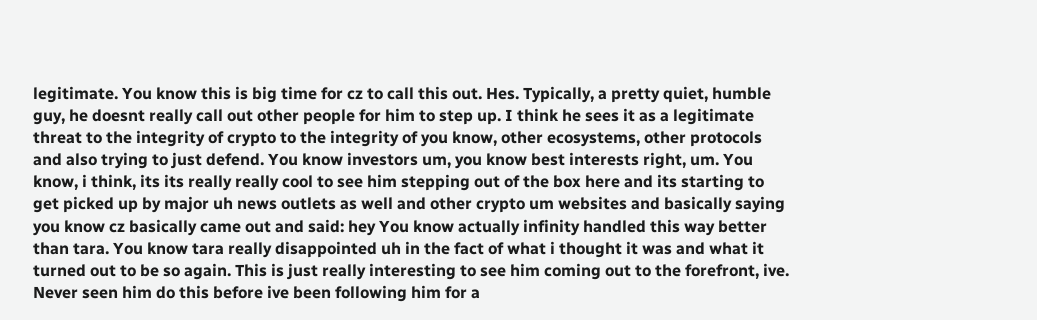legitimate. You know this is big time for cz to call this out. Hes. Typically, a pretty quiet, humble guy, he doesnt really call out other people for him to step up. I think he sees it as a legitimate threat to the integrity of crypto to the integrity of you know, other ecosystems, other protocols and also trying to just defend. You know investors um, you know best interests right, um. You know, i think, its its really really cool to see him stepping out of the box here and its starting to get picked up by major uh news outlets as well and other crypto um websites and basically saying you know cz basically came out and said: hey You know actually infinity handled this way better than tara. You know tara really disappointed uh in the fact of what i thought it was and what it turned out to be so again. This is just really interesting to see him coming out to the forefront, ive. Never seen him do this before ive been following him for a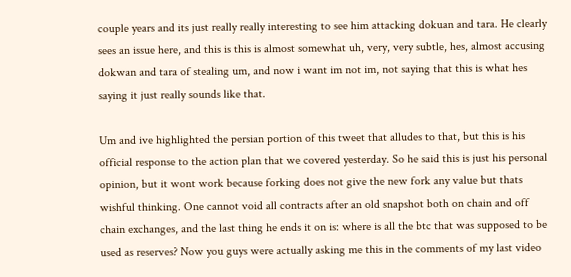couple years and its just really really interesting to see him attacking dokuan and tara. He clearly sees an issue here, and this is this is almost somewhat uh, very, very subtle, hes, almost accusing dokwan and tara of stealing um, and now i want im not im, not saying that this is what hes saying it just really sounds like that.

Um and ive highlighted the persian portion of this tweet that alludes to that, but this is his official response to the action plan that we covered yesterday. So he said this is just his personal opinion, but it wont work because forking does not give the new fork any value but thats wishful thinking. One cannot void all contracts after an old snapshot both on chain and off chain exchanges, and the last thing he ends it on is: where is all the btc that was supposed to be used as reserves? Now you guys were actually asking me this in the comments of my last video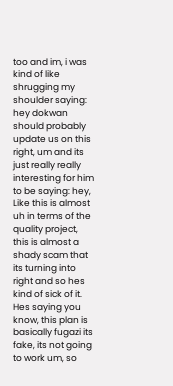too and im, i was kind of like shrugging my shoulder saying: hey dokwan should probably update us on this right, um and its just really really interesting for him to be saying: hey, Like this is almost uh in terms of the quality project, this is almost a shady scam that its turning into right and so hes kind of sick of it. Hes saying you know, this plan is basically fugazi its fake, its not going to work um, so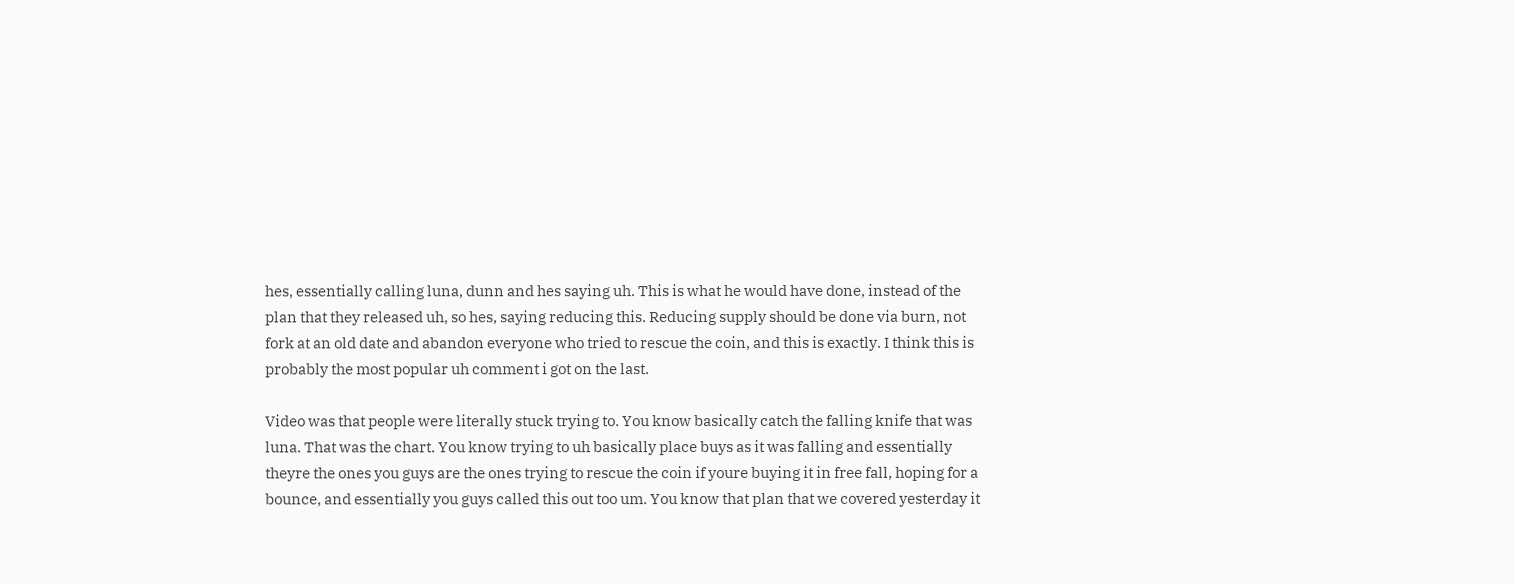hes, essentially calling luna, dunn and hes saying uh. This is what he would have done, instead of the plan that they released uh, so hes, saying reducing this. Reducing supply should be done via burn, not fork at an old date and abandon everyone who tried to rescue the coin, and this is exactly. I think this is probably the most popular uh comment i got on the last.

Video was that people were literally stuck trying to. You know basically catch the falling knife that was luna. That was the chart. You know trying to uh basically place buys as it was falling and essentially theyre the ones you guys are the ones trying to rescue the coin if youre buying it in free fall, hoping for a bounce, and essentially you guys called this out too um. You know that plan that we covered yesterday it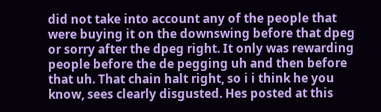did not take into account any of the people that were buying it on the downswing before that dpeg or sorry after the dpeg right. It only was rewarding people before the de pegging uh and then before that uh. That chain halt right, so i i think he you know, sees clearly disgusted. Hes posted at this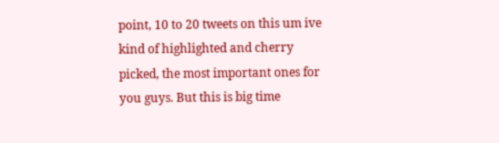point, 10 to 20 tweets on this um ive kind of highlighted and cherry picked, the most important ones for you guys. But this is big time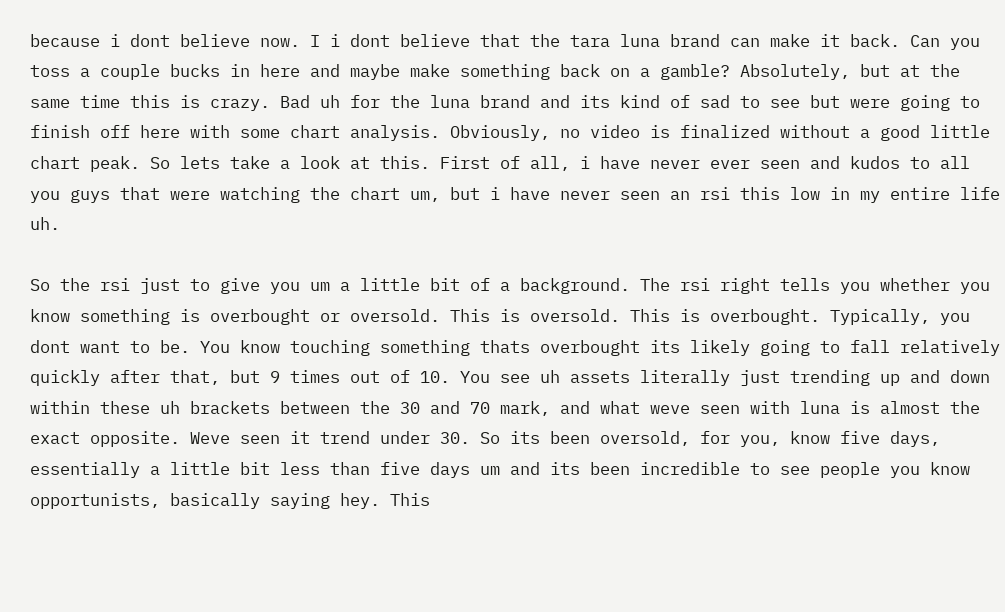because i dont believe now. I i dont believe that the tara luna brand can make it back. Can you toss a couple bucks in here and maybe make something back on a gamble? Absolutely, but at the same time this is crazy. Bad uh for the luna brand and its kind of sad to see but were going to finish off here with some chart analysis. Obviously, no video is finalized without a good little chart peak. So lets take a look at this. First of all, i have never ever seen and kudos to all you guys that were watching the chart um, but i have never seen an rsi this low in my entire life uh.

So the rsi just to give you um a little bit of a background. The rsi right tells you whether you know something is overbought or oversold. This is oversold. This is overbought. Typically, you dont want to be. You know touching something thats overbought its likely going to fall relatively quickly after that, but 9 times out of 10. You see uh assets literally just trending up and down within these uh brackets between the 30 and 70 mark, and what weve seen with luna is almost the exact opposite. Weve seen it trend under 30. So its been oversold, for you, know five days, essentially a little bit less than five days um and its been incredible to see people you know opportunists, basically saying hey. This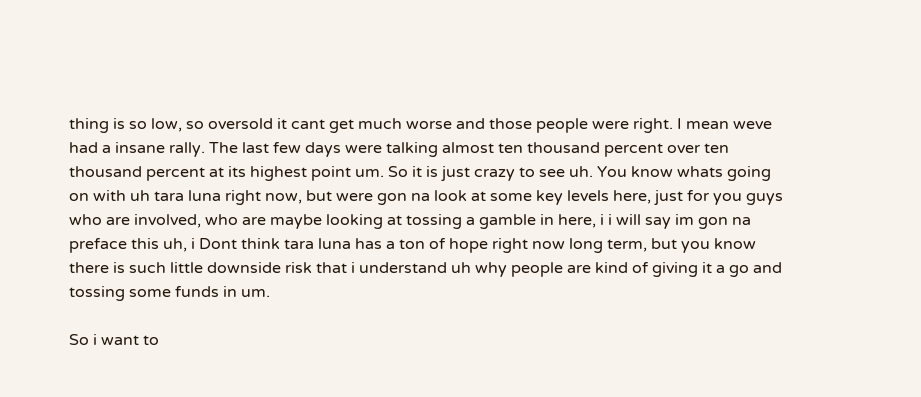thing is so low, so oversold it cant get much worse and those people were right. I mean weve had a insane rally. The last few days were talking almost ten thousand percent over ten thousand percent at its highest point um. So it is just crazy to see uh. You know whats going on with uh tara luna right now, but were gon na look at some key levels here, just for you guys who are involved, who are maybe looking at tossing a gamble in here, i i will say im gon na preface this uh, i Dont think tara luna has a ton of hope right now long term, but you know there is such little downside risk that i understand uh why people are kind of giving it a go and tossing some funds in um.

So i want to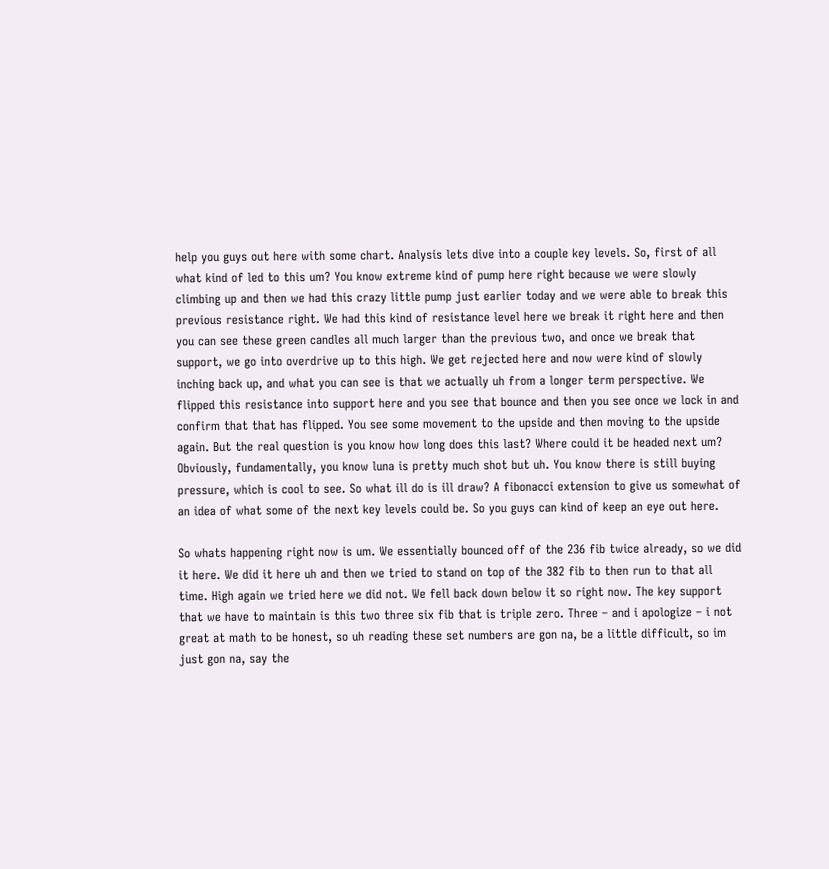help you guys out here with some chart. Analysis lets dive into a couple key levels. So, first of all what kind of led to this um? You know extreme kind of pump here right because we were slowly climbing up and then we had this crazy little pump just earlier today and we were able to break this previous resistance right. We had this kind of resistance level here we break it right here and then you can see these green candles all much larger than the previous two, and once we break that support, we go into overdrive up to this high. We get rejected here and now were kind of slowly inching back up, and what you can see is that we actually uh from a longer term perspective. We flipped this resistance into support here and you see that bounce and then you see once we lock in and confirm that that has flipped. You see some movement to the upside and then moving to the upside again. But the real question is you know how long does this last? Where could it be headed next um? Obviously, fundamentally, you know luna is pretty much shot but uh. You know there is still buying pressure, which is cool to see. So what ill do is ill draw? A fibonacci extension to give us somewhat of an idea of what some of the next key levels could be. So you guys can kind of keep an eye out here.

So whats happening right now is um. We essentially bounced off of the 236 fib twice already, so we did it here. We did it here uh and then we tried to stand on top of the 382 fib to then run to that all time. High again we tried here we did not. We fell back down below it so right now. The key support that we have to maintain is this two three six fib that is triple zero. Three – and i apologize – i not great at math to be honest, so uh reading these set numbers are gon na, be a little difficult, so im just gon na, say the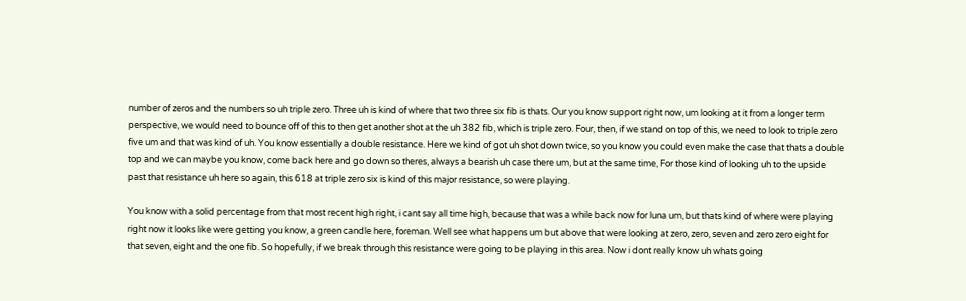number of zeros and the numbers so uh triple zero. Three uh is kind of where that two three six fib is thats. Our you know support right now, um looking at it from a longer term perspective, we would need to bounce off of this to then get another shot at the uh 382 fib, which is triple zero. Four, then, if we stand on top of this, we need to look to triple zero five um and that was kind of uh. You know essentially a double resistance. Here we kind of got uh shot down twice, so you know you could even make the case that thats a double top and we can maybe you know, come back here and go down so theres, always a bearish uh case there um, but at the same time, For those kind of looking uh to the upside past that resistance uh here so again, this 618 at triple zero six is kind of this major resistance, so were playing.

You know with a solid percentage from that most recent high right, i cant say all time high, because that was a while back now for luna um, but thats kind of where were playing right now it looks like were getting you know, a green candle here, foreman. Well see what happens um but above that were looking at zero, zero, seven and zero zero eight for that seven, eight and the one fib. So hopefully, if we break through this resistance were going to be playing in this area. Now i dont really know uh whats going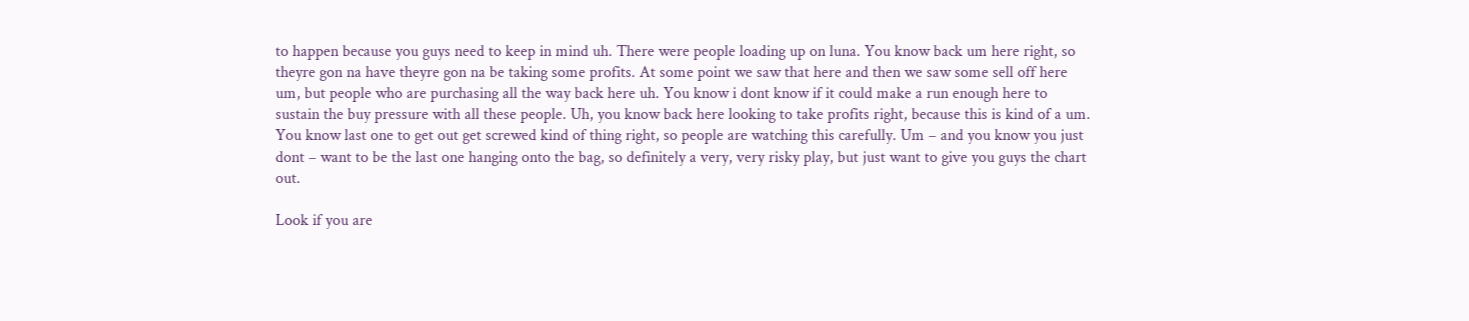to happen because you guys need to keep in mind uh. There were people loading up on luna. You know back um here right, so theyre gon na have theyre gon na be taking some profits. At some point we saw that here and then we saw some sell off here um, but people who are purchasing all the way back here uh. You know i dont know if it could make a run enough here to sustain the buy pressure with all these people. Uh, you know back here looking to take profits right, because this is kind of a um. You know last one to get out get screwed kind of thing right, so people are watching this carefully. Um – and you know you just dont – want to be the last one hanging onto the bag, so definitely a very, very risky play, but just want to give you guys the chart out.

Look if you are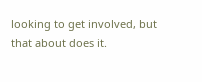looking to get involved, but that about does it.